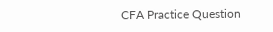CFA Practice Question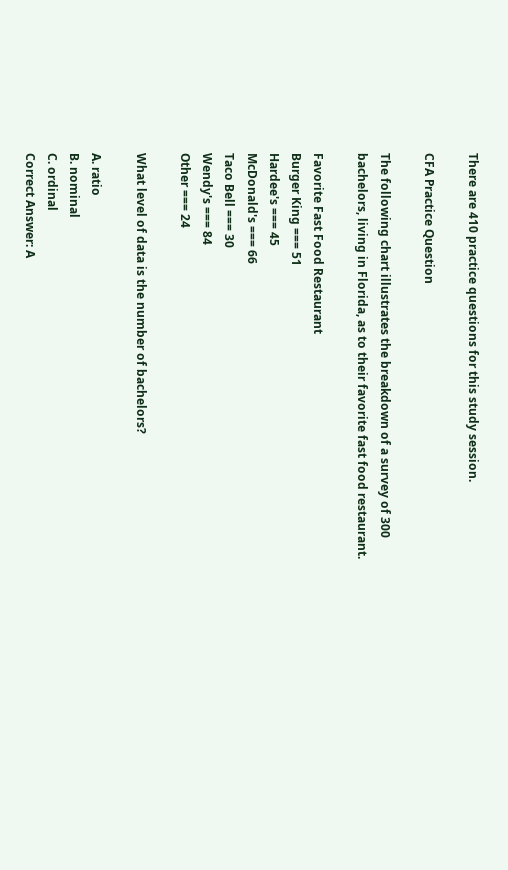There are 410 practice questions for this study session.

CFA Practice Question

The following chart illustrates the breakdown of a survey of 300 bachelors, living in Florida, as to their favorite fast food restaurant.

Favorite Fast Food Restaurant
Burger King === 51
Hardee's === 45
McDonald's === 66
Taco Bell === 30
Wendy's === 84
Other === 24

What level of data is the number of bachelors?

A. ratio
B. nominal
C. ordinal
Correct Answer: A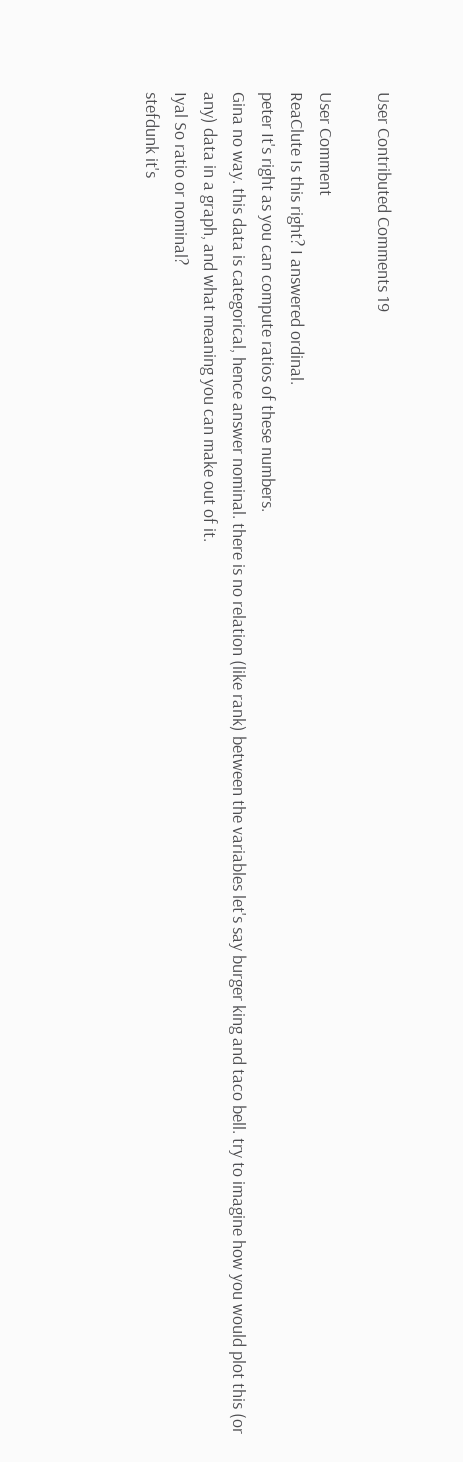User Contributed Comments 19

User Comment
ReaClute Is this right? I answered ordinal.
peter It's right as you can compute ratios of these numbers.
Gina no way. this data is categorical, hence answer nominal. there is no relation (like rank) between the variables let's say burger king and taco bell. try to imagine how you would plot this (or any) data in a graph, and what meaning you can make out of it.
Iyal So ratio or nominal?
stefdunk it's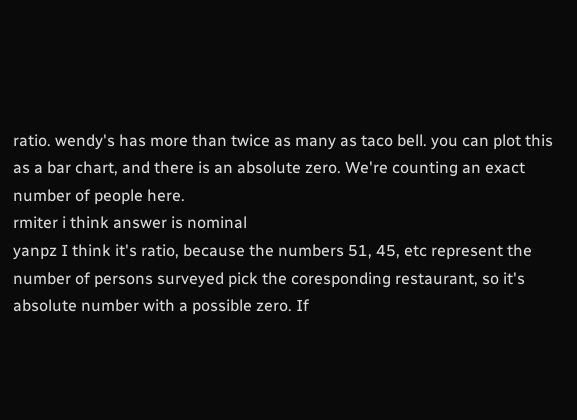ratio. wendy's has more than twice as many as taco bell. you can plot this as a bar chart, and there is an absolute zero. We're counting an exact number of people here.
rmiter i think answer is nominal
yanpz I think it's ratio, because the numbers 51, 45, etc represent the number of persons surveyed pick the coresponding restaurant, so it's absolute number with a possible zero. If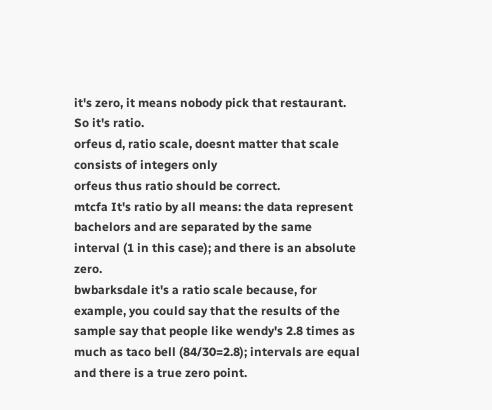it's zero, it means nobody pick that restaurant. So it's ratio.
orfeus d, ratio scale, doesnt matter that scale consists of integers only
orfeus thus ratio should be correct.
mtcfa It's ratio by all means: the data represent bachelors and are separated by the same interval (1 in this case); and there is an absolute zero.
bwbarksdale it's a ratio scale because, for example, you could say that the results of the sample say that people like wendy's 2.8 times as much as taco bell (84/30=2.8); intervals are equal and there is a true zero point.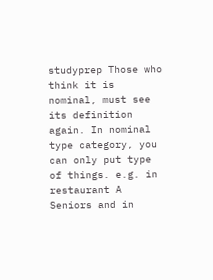studyprep Those who think it is nominal, must see its definition again. In nominal type category, you can only put type of things. e.g. in restaurant A Seniors and in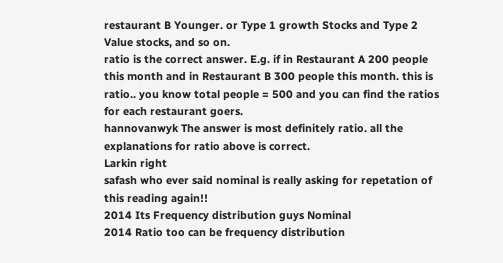restaurant B Younger. or Type 1 growth Stocks and Type 2 Value stocks, and so on.
ratio is the correct answer. E.g. if in Restaurant A 200 people this month and in Restaurant B 300 people this month. this is ratio.. you know total people = 500 and you can find the ratios for each restaurant goers.
hannovanwyk The answer is most definitely ratio. all the explanations for ratio above is correct.
Larkin right
safash who ever said nominal is really asking for repetation of this reading again!!
2014 Its Frequency distribution guys Nominal
2014 Ratio too can be frequency distribution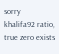sorry
khalifa92 ratio, true zero exists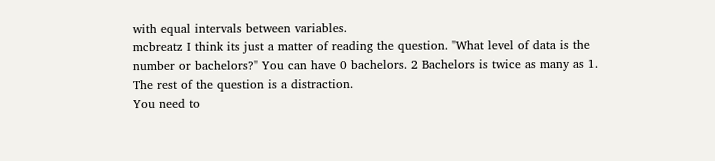with equal intervals between variables.
mcbreatz I think its just a matter of reading the question. "What level of data is the number or bachelors?" You can have 0 bachelors. 2 Bachelors is twice as many as 1. The rest of the question is a distraction.
You need to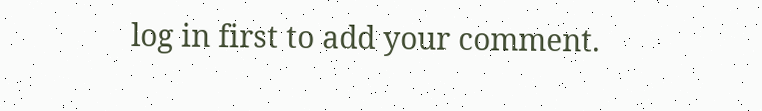log in first to add your comment.